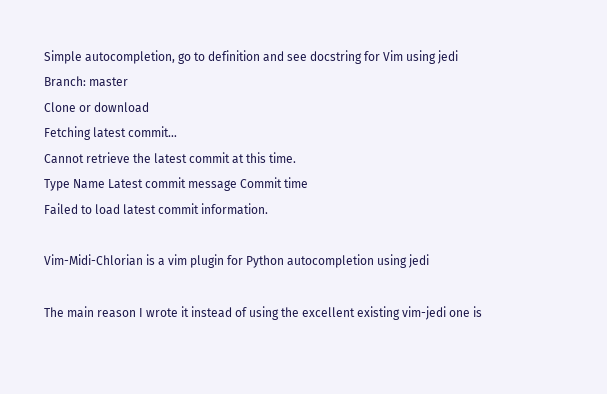Simple autocompletion, go to definition and see docstring for Vim using jedi
Branch: master
Clone or download
Fetching latest commit…
Cannot retrieve the latest commit at this time.
Type Name Latest commit message Commit time
Failed to load latest commit information.

Vim-Midi-Chlorian is a vim plugin for Python autocompletion using jedi

The main reason I wrote it instead of using the excellent existing vim-jedi one is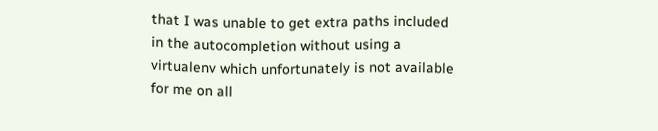that I was unable to get extra paths included in the autocompletion without using a virtualenv which unfortunately is not available for me on all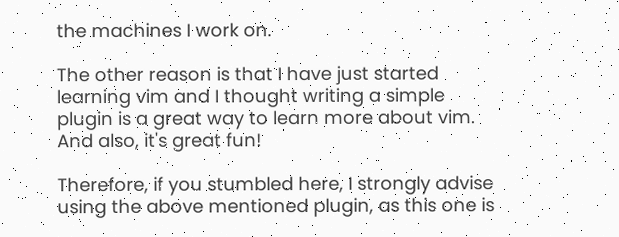the machines I work on.

The other reason is that I have just started learning vim and I thought writing a simple plugin is a great way to learn more about vim. And also, it's great fun!

Therefore, if you stumbled here, I strongly advise using the above mentioned plugin, as this one is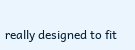really designed to fit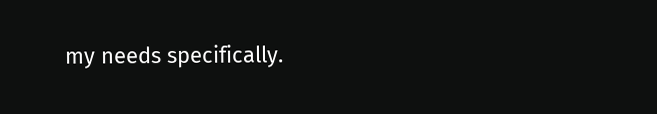my needs specifically.